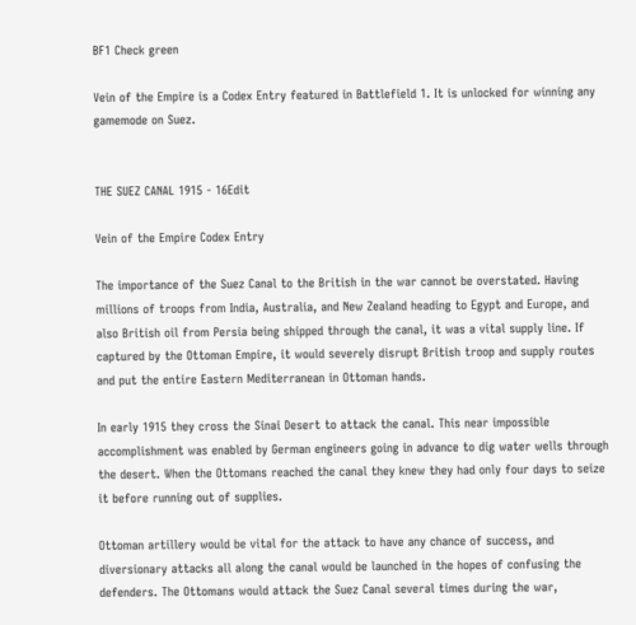BF1 Check green

Vein of the Empire is a Codex Entry featured in Battlefield 1. It is unlocked for winning any gamemode on Suez.


THE SUEZ CANAL 1915 - 16Edit

Vein of the Empire Codex Entry

The importance of the Suez Canal to the British in the war cannot be overstated. Having millions of troops from India, Australia, and New Zealand heading to Egypt and Europe, and also British oil from Persia being shipped through the canal, it was a vital supply line. If captured by the Ottoman Empire, it would severely disrupt British troop and supply routes and put the entire Eastern Mediterranean in Ottoman hands.

In early 1915 they cross the Sinai Desert to attack the canal. This near impossible accomplishment was enabled by German engineers going in advance to dig water wells through the desert. When the Ottomans reached the canal they knew they had only four days to seize it before running out of supplies.

Ottoman artillery would be vital for the attack to have any chance of success, and diversionary attacks all along the canal would be launched in the hopes of confusing the defenders. The Ottomans would attack the Suez Canal several times during the war,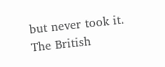but never took it. The British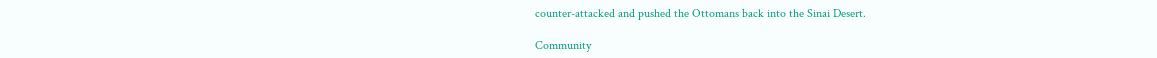counter-attacked and pushed the Ottomans back into the Sinai Desert.

Community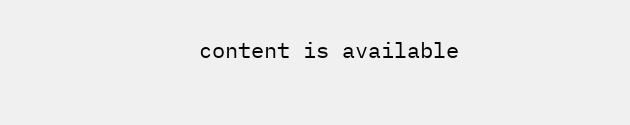content is available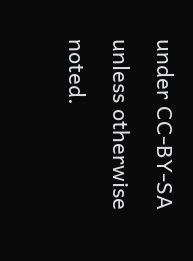under CC-BY-SA unless otherwise noted.